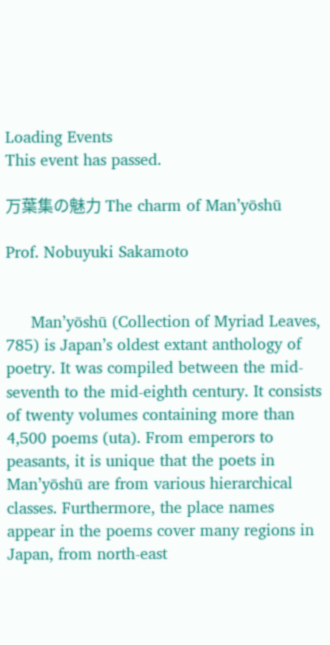Loading Events
This event has passed.

万葉集の魅力 The charm of Man’yōshū

Prof. Nobuyuki Sakamoto


     Man’yōshū (Collection of Myriad Leaves, 785) is Japan’s oldest extant anthology of poetry. It was compiled between the mid-seventh to the mid-eighth century. It consists of twenty volumes containing more than 4,500 poems (uta). From emperors to peasants, it is unique that the poets in Man’yōshū are from various hierarchical classes. Furthermore, the place names appear in the poems cover many regions in Japan, from north-east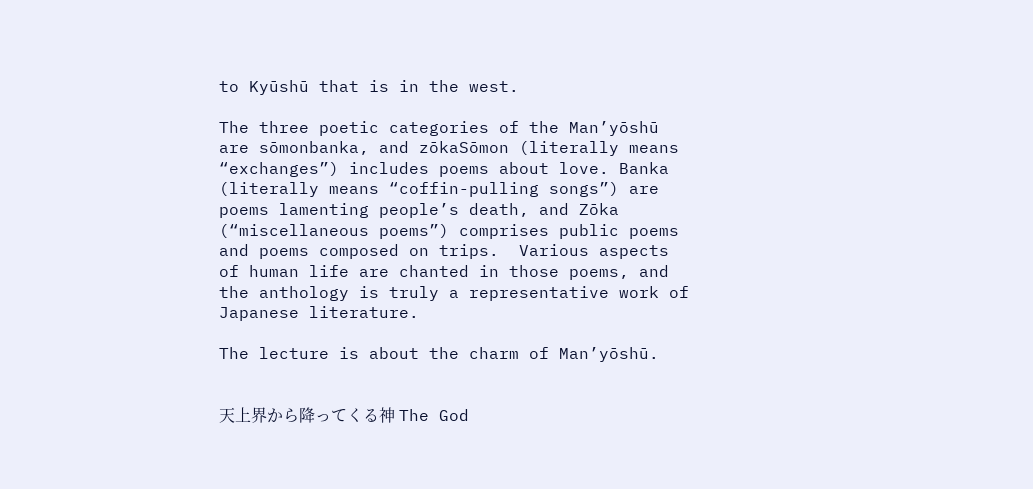to Kyūshū that is in the west.

The three poetic categories of the Man’yōshū are sōmonbanka, and zōkaSōmon (literally means “exchanges”) includes poems about love. Banka (literally means “coffin-pulling songs”) are poems lamenting people’s death, and Zōka (“miscellaneous poems”) comprises public poems and poems composed on trips.  Various aspects of human life are chanted in those poems, and the anthology is truly a representative work of Japanese literature.

The lecture is about the charm of Man’yōshū.


天上界から降ってくる神 The God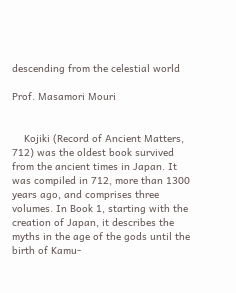descending from the celestial world

Prof. Masamori Mouri


    Kojiki (Record of Ancient Matters, 712) was the oldest book survived from the ancient times in Japan. It was compiled in 712, more than 1300 years ago, and comprises three volumes. In Book 1, starting with the creation of Japan, it describes the myths in the age of the gods until the birth of Kamu-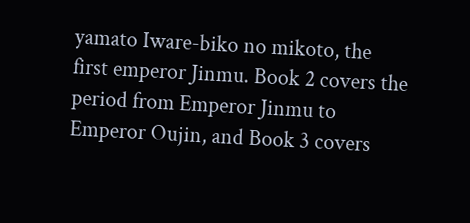yamato Iware-biko no mikoto, the first emperor Jinmu. Book 2 covers the period from Emperor Jinmu to Emperor Oujin, and Book 3 covers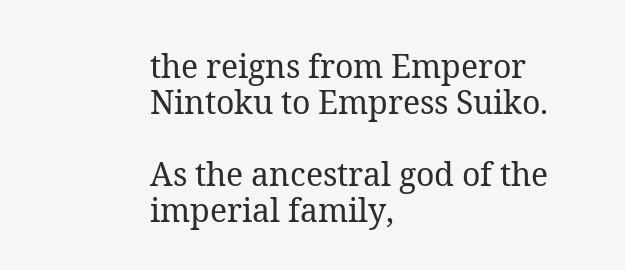the reigns from Emperor Nintoku to Empress Suiko.

As the ancestral god of the imperial family,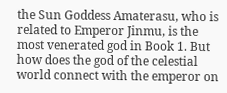the Sun Goddess Amaterasu, who is related to Emperor Jinmu, is the most venerated god in Book 1. But how does the god of the celestial world connect with the emperor on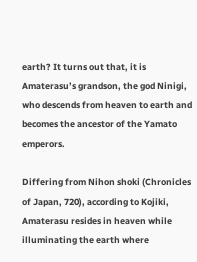earth? It turns out that, it is Amaterasu’s grandson, the god Ninigi, who descends from heaven to earth and becomes the ancestor of the Yamato emperors.

Differing from Nihon shoki (Chronicles of Japan, 720), according to Kojiki, Amaterasu resides in heaven while illuminating the earth where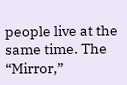people live at the same time. The “Mirror,”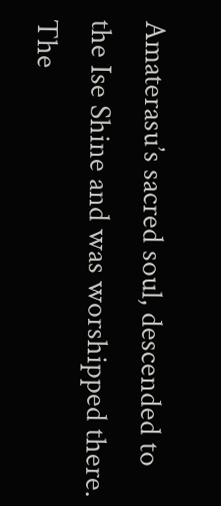Amaterasu’s sacred soul, descended to the Ise Shine and was worshipped there. The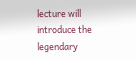lecture will introduce the legendary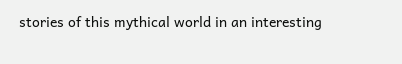stories of this mythical world in an interesting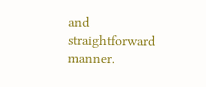and straightforward manner.